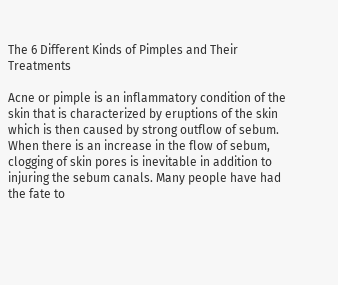The 6 Different Kinds of Pimples and Their Treatments

Acne or pimple is an inflammatory condition of the skin that is characterized by eruptions of the skin which is then caused by strong outflow of sebum. When there is an increase in the flow of sebum, clogging of skin pores is inevitable in addition to injuring the sebum canals. Many people have had the fate to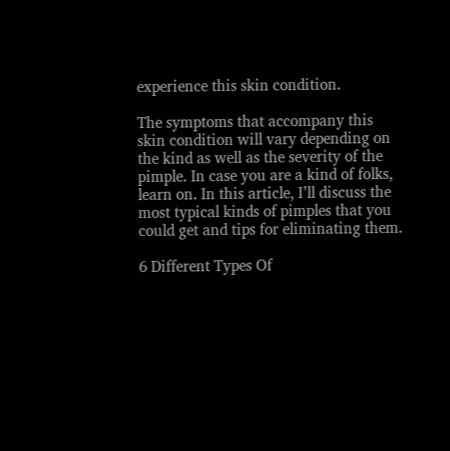experience this skin condition.

The symptoms that accompany this skin condition will vary depending on the kind as well as the severity of the pimple. In case you are a kind of folks, learn on. In this article, I’ll discuss the most typical kinds of pimples that you could get and tips for eliminating them.

6 Different Types Of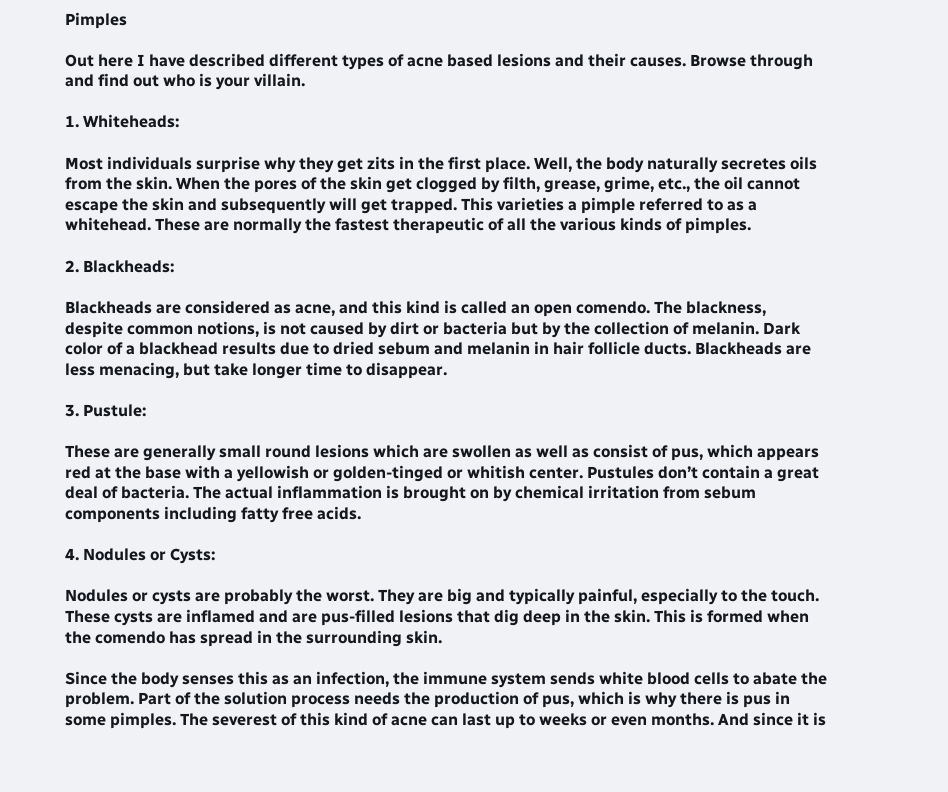Pimples

Out here I have described different types of acne based lesions and their causes. Browse through and find out who is your villain.

1. Whiteheads:

Most individuals surprise why they get zits in the first place. Well, the body naturally secretes oils from the skin. When the pores of the skin get clogged by filth, grease, grime, etc., the oil cannot escape the skin and subsequently will get trapped. This varieties a pimple referred to as a whitehead. These are normally the fastest therapeutic of all the various kinds of pimples.

2. Blackheads:

Blackheads are considered as acne, and this kind is called an open comendo. The blackness, despite common notions, is not caused by dirt or bacteria but by the collection of melanin. Dark color of a blackhead results due to dried sebum and melanin in hair follicle ducts. Blackheads are less menacing, but take longer time to disappear.

3. Pustule:

These are generally small round lesions which are swollen as well as consist of pus, which appears red at the base with a yellowish or golden-tinged or whitish center. Pustules don’t contain a great deal of bacteria. The actual inflammation is brought on by chemical irritation from sebum components including fatty free acids.

4. Nodules or Cysts:

Nodules or cysts are probably the worst. They are big and typically painful, especially to the touch. These cysts are inflamed and are pus-filled lesions that dig deep in the skin. This is formed when the comendo has spread in the surrounding skin.

Since the body senses this as an infection, the immune system sends white blood cells to abate the problem. Part of the solution process needs the production of pus, which is why there is pus in some pimples. The severest of this kind of acne can last up to weeks or even months. And since it is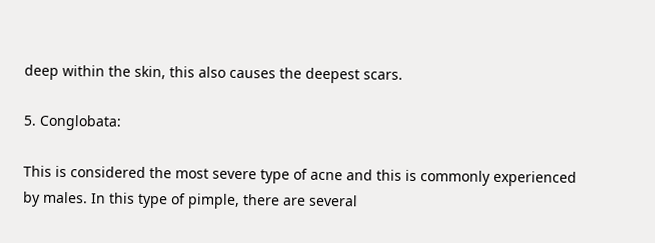deep within the skin, this also causes the deepest scars.

5. Conglobata:

This is considered the most severe type of acne and this is commonly experienced by males. In this type of pimple, there are several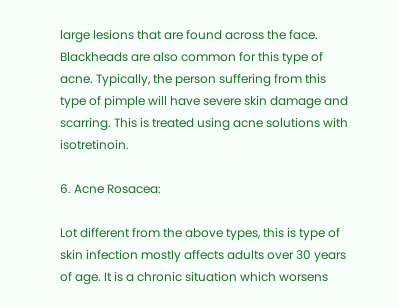large lesions that are found across the face. Blackheads are also common for this type of acne. Typically, the person suffering from this type of pimple will have severe skin damage and scarring. This is treated using acne solutions with isotretinoin.

6. Acne Rosacea:

Lot different from the above types, this is type of skin infection mostly affects adults over 30 years of age. It is a chronic situation which worsens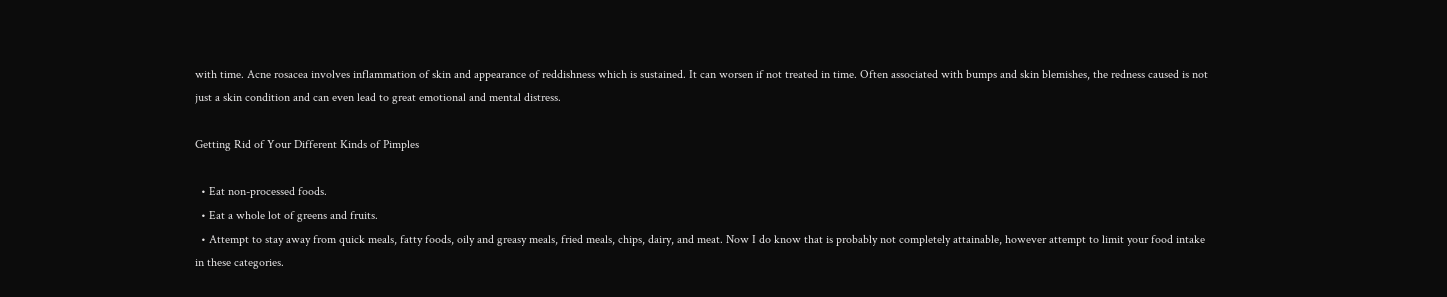with time. Acne rosacea involves inflammation of skin and appearance of reddishness which is sustained. It can worsen if not treated in time. Often associated with bumps and skin blemishes, the redness caused is not just a skin condition and can even lead to great emotional and mental distress.

Getting Rid of Your Different Kinds of Pimples

  • Eat non-processed foods.
  • Eat a whole lot of greens and fruits.
  • Attempt to stay away from quick meals, fatty foods, oily and greasy meals, fried meals, chips, dairy, and meat. Now I do know that is probably not completely attainable, however attempt to limit your food intake in these categories.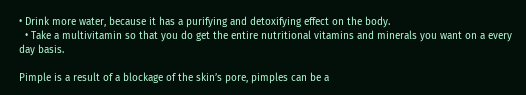• Drink more water, because it has a purifying and detoxifying effect on the body.
  • Take a multivitamin so that you do get the entire nutritional vitamins and minerals you want on a every day basis.

Pimple is a result of a blockage of the skin’s pore, pimples can be a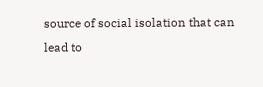source of social isolation that can lead to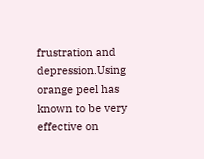frustration and depression.Using orange peel has known to be very effective on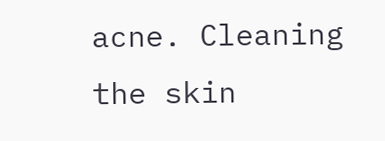acne. Cleaning the skin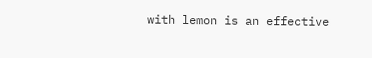with lemon is an effective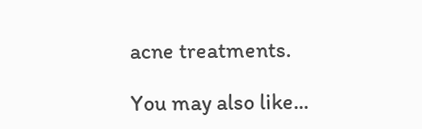acne treatments.

You may also like...